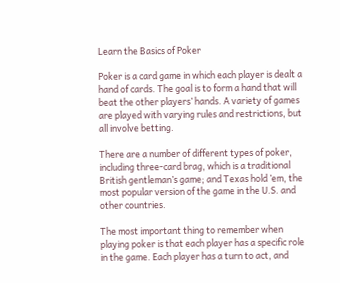Learn the Basics of Poker

Poker is a card game in which each player is dealt a hand of cards. The goal is to form a hand that will beat the other players’ hands. A variety of games are played with varying rules and restrictions, but all involve betting.

There are a number of different types of poker, including three-card brag, which is a traditional British gentleman’s game; and Texas hold ’em, the most popular version of the game in the U.S. and other countries.

The most important thing to remember when playing poker is that each player has a specific role in the game. Each player has a turn to act, and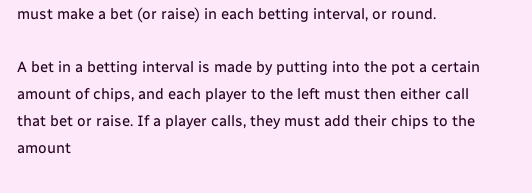must make a bet (or raise) in each betting interval, or round.

A bet in a betting interval is made by putting into the pot a certain amount of chips, and each player to the left must then either call that bet or raise. If a player calls, they must add their chips to the amount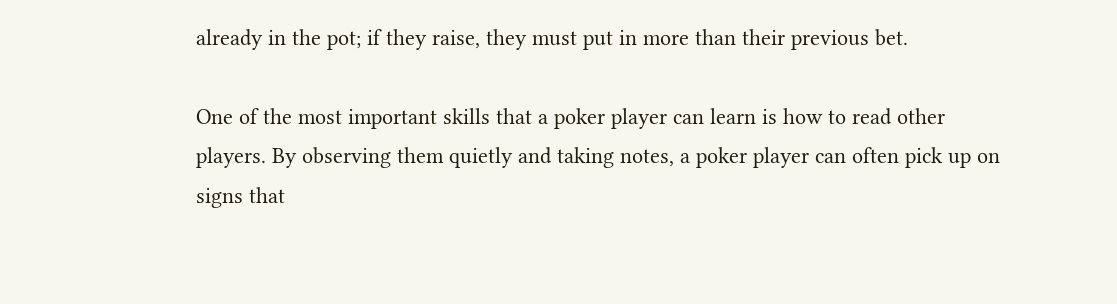already in the pot; if they raise, they must put in more than their previous bet.

One of the most important skills that a poker player can learn is how to read other players. By observing them quietly and taking notes, a poker player can often pick up on signs that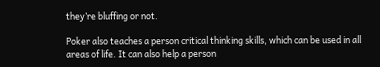they’re bluffing or not.

Poker also teaches a person critical thinking skills, which can be used in all areas of life. It can also help a person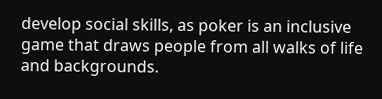develop social skills, as poker is an inclusive game that draws people from all walks of life and backgrounds.